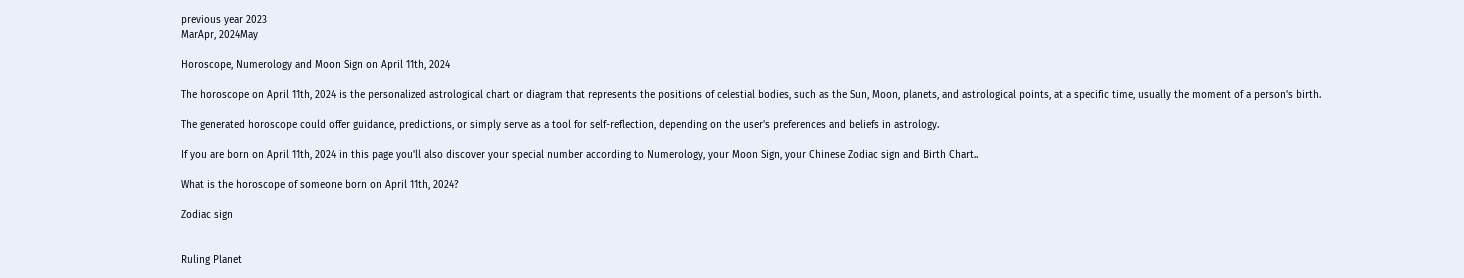previous year 2023
MarApr, 2024May

Horoscope, Numerology and Moon Sign on April 11th, 2024

The horoscope on April 11th, 2024 is the personalized astrological chart or diagram that represents the positions of celestial bodies, such as the Sun, Moon, planets, and astrological points, at a specific time, usually the moment of a person's birth.

The generated horoscope could offer guidance, predictions, or simply serve as a tool for self-reflection, depending on the user's preferences and beliefs in astrology.

If you are born on April 11th, 2024 in this page you'll also discover your special number according to Numerology, your Moon Sign, your Chinese Zodiac sign and Birth Chart..

What is the horoscope of someone born on April 11th, 2024?

Zodiac sign


Ruling Planet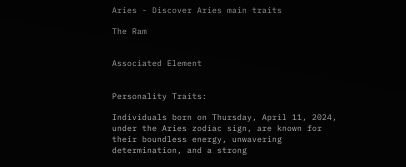Aries - Discover Aries main traits

The Ram


Associated Element


Personality Traits:

Individuals born on Thursday, April 11, 2024, under the Aries zodiac sign, are known for their boundless energy, unwavering determination, and a strong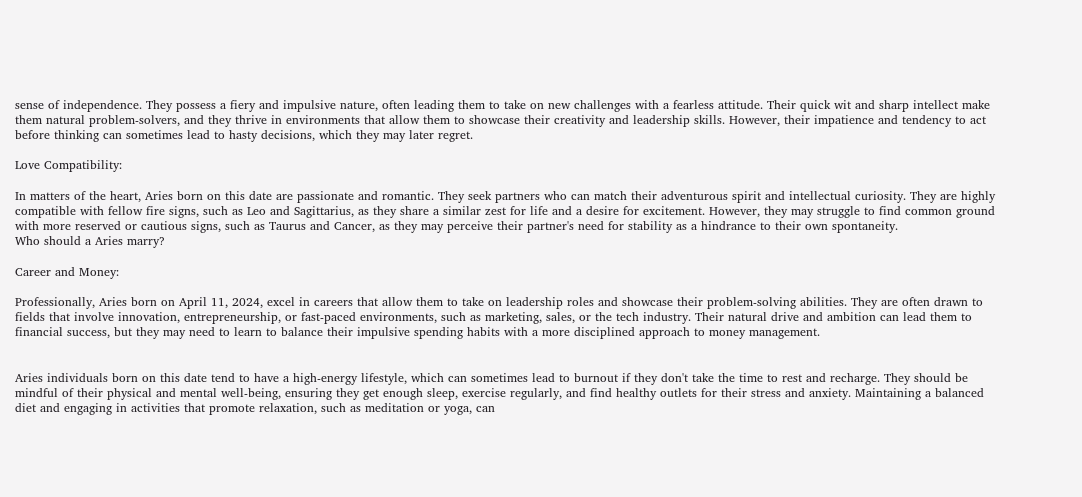sense of independence. They possess a fiery and impulsive nature, often leading them to take on new challenges with a fearless attitude. Their quick wit and sharp intellect make them natural problem-solvers, and they thrive in environments that allow them to showcase their creativity and leadership skills. However, their impatience and tendency to act before thinking can sometimes lead to hasty decisions, which they may later regret.

Love Compatibility:

In matters of the heart, Aries born on this date are passionate and romantic. They seek partners who can match their adventurous spirit and intellectual curiosity. They are highly compatible with fellow fire signs, such as Leo and Sagittarius, as they share a similar zest for life and a desire for excitement. However, they may struggle to find common ground with more reserved or cautious signs, such as Taurus and Cancer, as they may perceive their partner's need for stability as a hindrance to their own spontaneity.
Who should a Aries marry?

Career and Money:

Professionally, Aries born on April 11, 2024, excel in careers that allow them to take on leadership roles and showcase their problem-solving abilities. They are often drawn to fields that involve innovation, entrepreneurship, or fast-paced environments, such as marketing, sales, or the tech industry. Their natural drive and ambition can lead them to financial success, but they may need to learn to balance their impulsive spending habits with a more disciplined approach to money management.


Aries individuals born on this date tend to have a high-energy lifestyle, which can sometimes lead to burnout if they don't take the time to rest and recharge. They should be mindful of their physical and mental well-being, ensuring they get enough sleep, exercise regularly, and find healthy outlets for their stress and anxiety. Maintaining a balanced diet and engaging in activities that promote relaxation, such as meditation or yoga, can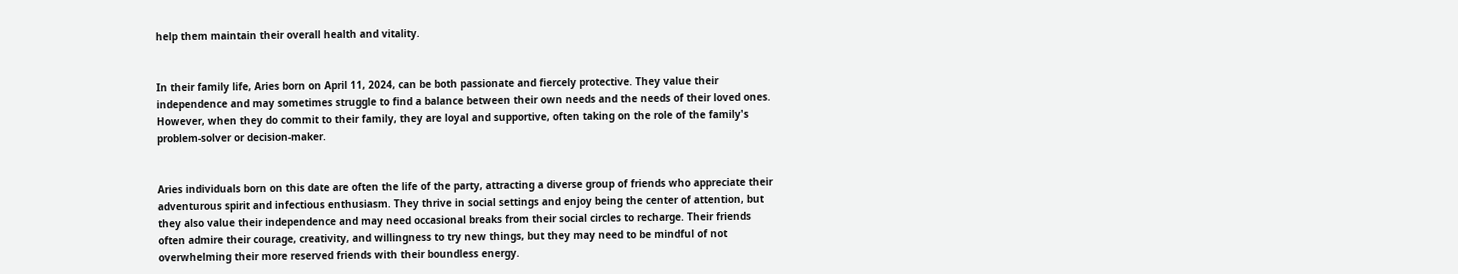help them maintain their overall health and vitality.


In their family life, Aries born on April 11, 2024, can be both passionate and fiercely protective. They value their independence and may sometimes struggle to find a balance between their own needs and the needs of their loved ones. However, when they do commit to their family, they are loyal and supportive, often taking on the role of the family's problem-solver or decision-maker.


Aries individuals born on this date are often the life of the party, attracting a diverse group of friends who appreciate their adventurous spirit and infectious enthusiasm. They thrive in social settings and enjoy being the center of attention, but they also value their independence and may need occasional breaks from their social circles to recharge. Their friends often admire their courage, creativity, and willingness to try new things, but they may need to be mindful of not overwhelming their more reserved friends with their boundless energy.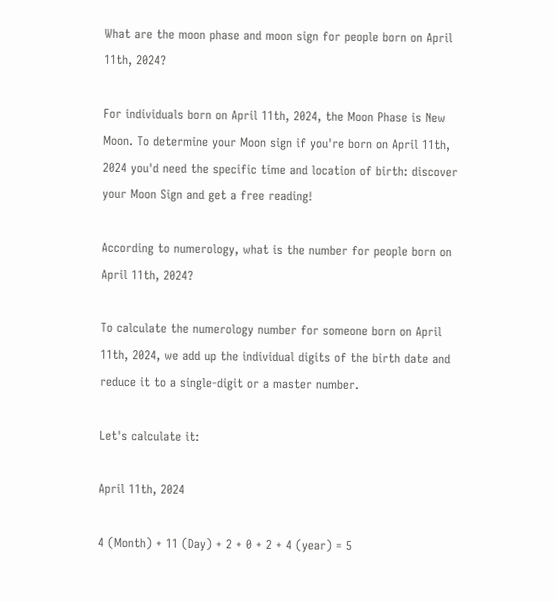What are the moon phase and moon sign for people born on April 11th, 2024?

For individuals born on April 11th, 2024, the Moon Phase is New Moon. To determine your Moon sign if you're born on April 11th, 2024 you'd need the specific time and location of birth: discover your Moon Sign and get a free reading!

According to numerology, what is the number for people born on April 11th, 2024?

To calculate the numerology number for someone born on April 11th, 2024, we add up the individual digits of the birth date and reduce it to a single-digit or a master number.

Let's calculate it:

April 11th, 2024

4 (Month) + 11 (Day) + 2 + 0 + 2 + 4 (year) = 5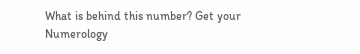What is behind this number? Get your Numerology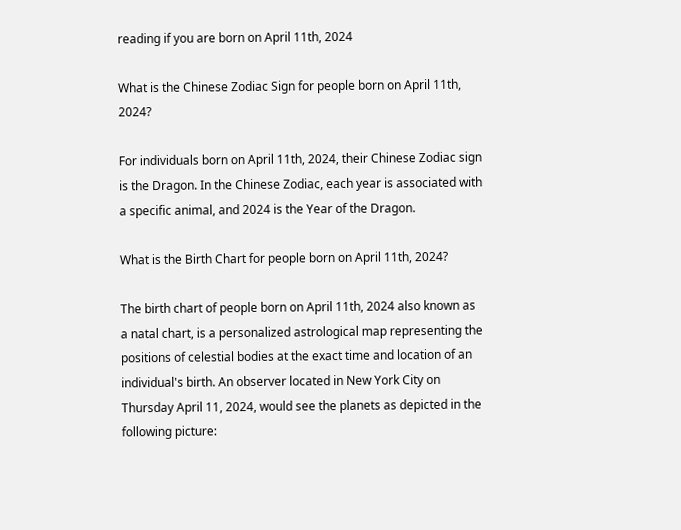reading if you are born on April 11th, 2024

What is the Chinese Zodiac Sign for people born on April 11th, 2024?

For individuals born on April 11th, 2024, their Chinese Zodiac sign is the Dragon. In the Chinese Zodiac, each year is associated with a specific animal, and 2024 is the Year of the Dragon.

What is the Birth Chart for people born on April 11th, 2024?

The birth chart of people born on April 11th, 2024 also known as a natal chart, is a personalized astrological map representing the positions of celestial bodies at the exact time and location of an individual's birth. An observer located in New York City on Thursday April 11, 2024, would see the planets as depicted in the following picture: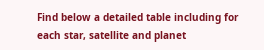Find below a detailed table including for each star, satellite and planet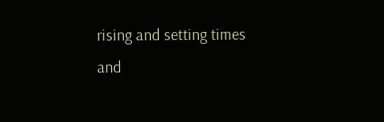rising and setting times and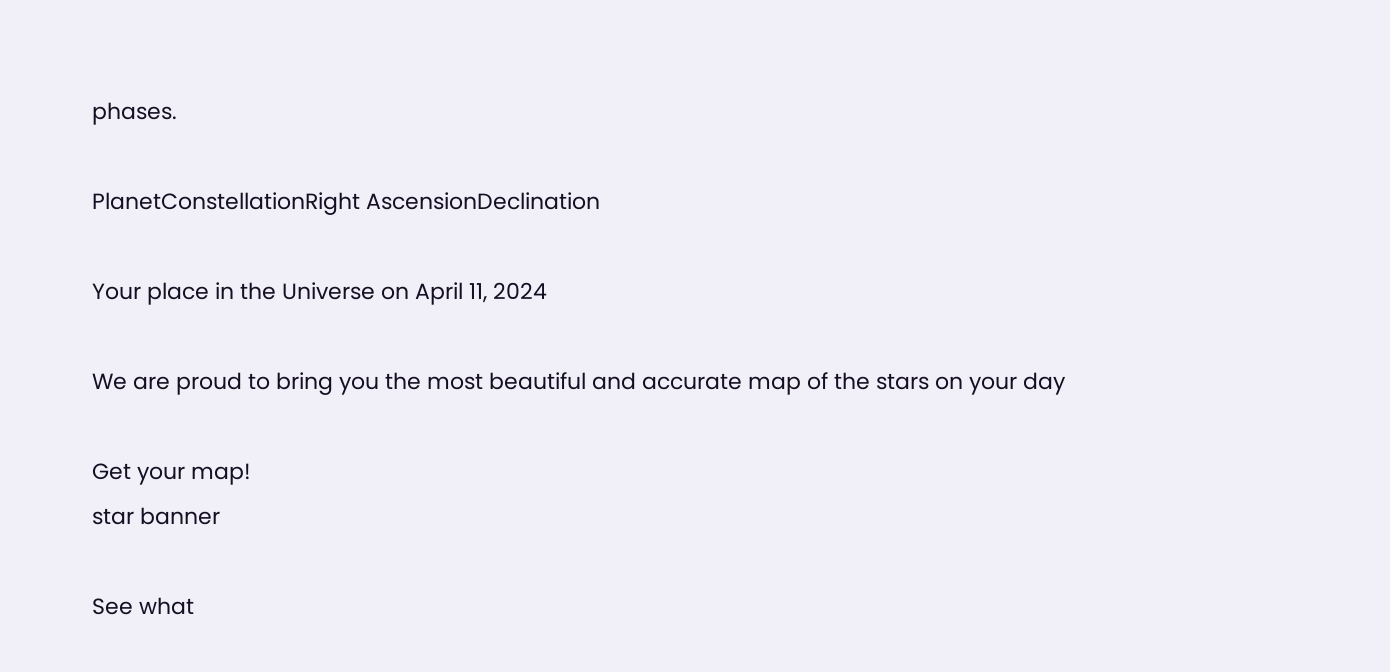phases.

PlanetConstellationRight AscensionDeclination

Your place in the Universe on April 11, 2024

We are proud to bring you the most beautiful and accurate map of the stars on your day

Get your map!
star banner

See what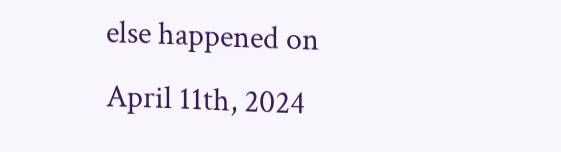else happened on April 11th, 2024